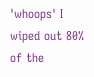'whoops' I wiped out 80% of the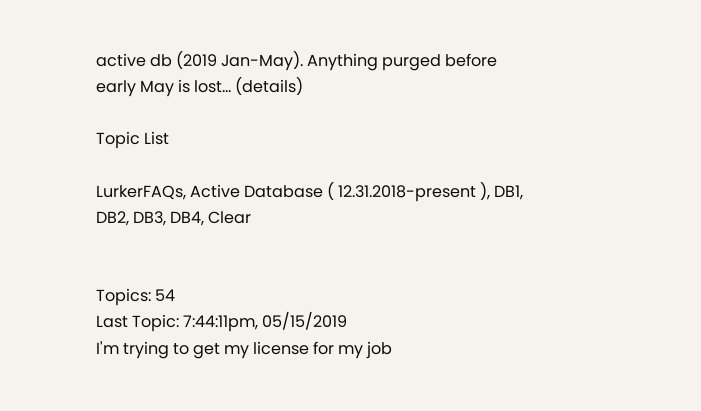active db (2019 Jan-May). Anything purged before early May is lost... (details)

Topic List

LurkerFAQs, Active Database ( 12.31.2018-present ), DB1, DB2, DB3, DB4, Clear


Topics: 54
Last Topic: 7:44:11pm, 05/15/2019
I'm trying to get my license for my job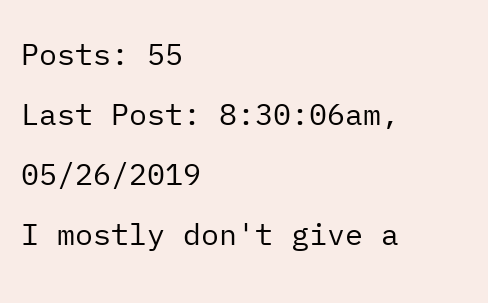Posts: 55
Last Post: 8:30:06am, 05/26/2019
I mostly don't give a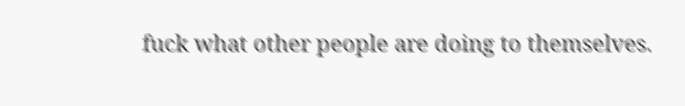fuck what other people are doing to themselves.